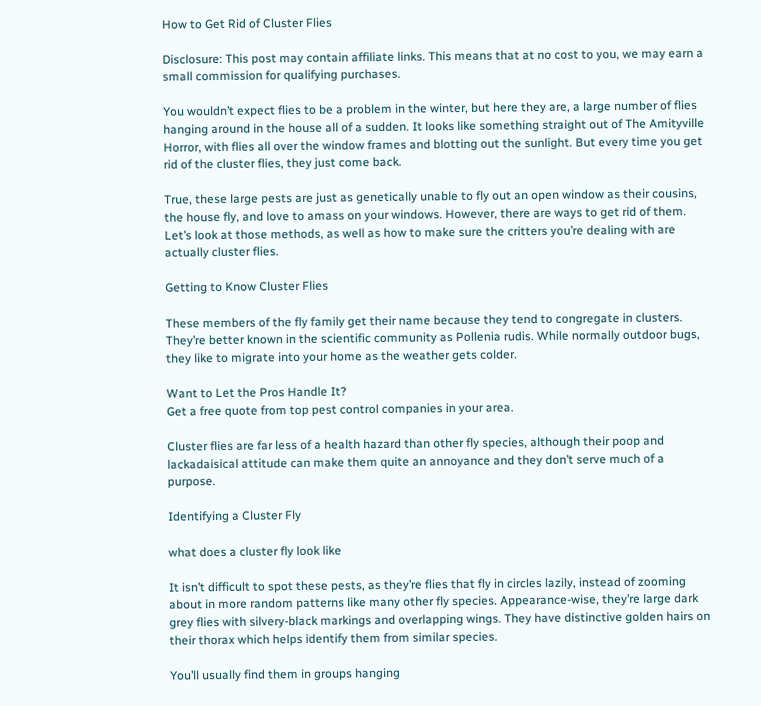How to Get Rid of Cluster Flies

Disclosure: This post may contain affiliate links. This means that at no cost to you, we may earn a small commission for qualifying purchases.

You wouldn’t expect flies to be a problem in the winter, but here they are, a large number of flies hanging around in the house all of a sudden. It looks like something straight out of The Amityville Horror, with flies all over the window frames and blotting out the sunlight. But every time you get rid of the cluster flies, they just come back.

True, these large pests are just as genetically unable to fly out an open window as their cousins, the house fly, and love to amass on your windows. However, there are ways to get rid of them. Let’s look at those methods, as well as how to make sure the critters you’re dealing with are actually cluster flies.

Getting to Know Cluster Flies

These members of the fly family get their name because they tend to congregate in clusters. They’re better known in the scientific community as Pollenia rudis. While normally outdoor bugs, they like to migrate into your home as the weather gets colder.

Want to Let the Pros Handle It?
Get a free quote from top pest control companies in your area.

Cluster flies are far less of a health hazard than other fly species, although their poop and lackadaisical attitude can make them quite an annoyance and they don’t serve much of a purpose.

Identifying a Cluster Fly

what does a cluster fly look like

It isn’t difficult to spot these pests, as they’re flies that fly in circles lazily, instead of zooming about in more random patterns like many other fly species. Appearance-wise, they’re large dark grey flies with silvery-black markings and overlapping wings. They have distinctive golden hairs on their thorax which helps identify them from similar species.

You’ll usually find them in groups hanging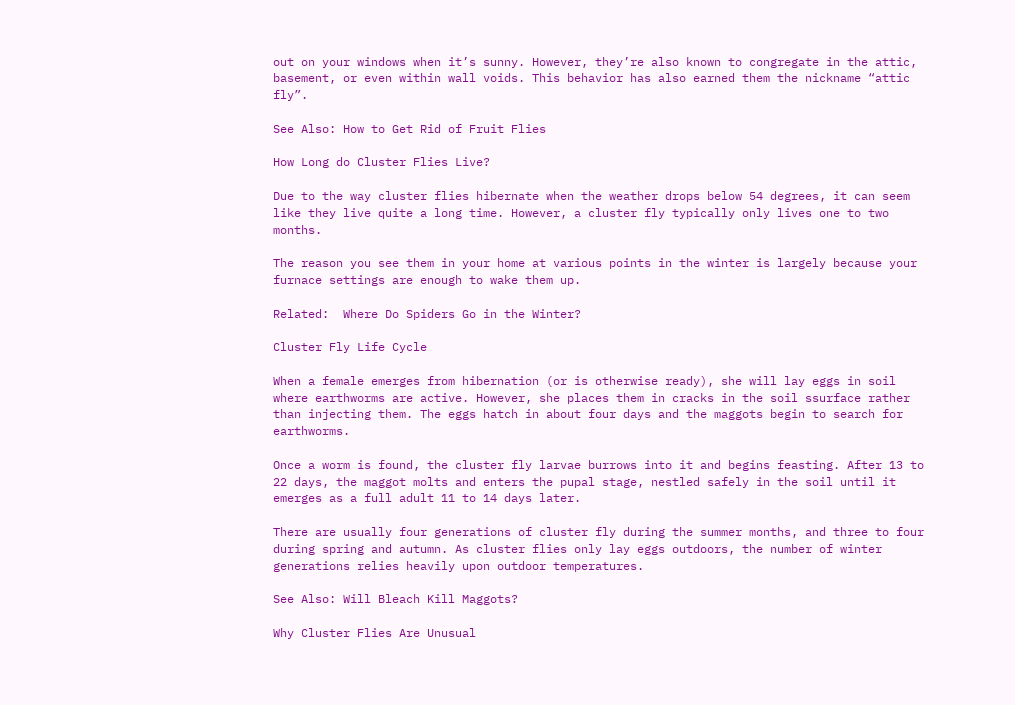out on your windows when it’s sunny. However, they’re also known to congregate in the attic, basement, or even within wall voids. This behavior has also earned them the nickname “attic fly”.

See Also: How to Get Rid of Fruit Flies

How Long do Cluster Flies Live?

Due to the way cluster flies hibernate when the weather drops below 54 degrees, it can seem like they live quite a long time. However, a cluster fly typically only lives one to two months.

The reason you see them in your home at various points in the winter is largely because your furnace settings are enough to wake them up.

Related:  Where Do Spiders Go in the Winter?

Cluster Fly Life Cycle

When a female emerges from hibernation (or is otherwise ready), she will lay eggs in soil where earthworms are active. However, she places them in cracks in the soil ssurface rather than injecting them. The eggs hatch in about four days and the maggots begin to search for earthworms.

Once a worm is found, the cluster fly larvae burrows into it and begins feasting. After 13 to 22 days, the maggot molts and enters the pupal stage, nestled safely in the soil until it emerges as a full adult 11 to 14 days later.

There are usually four generations of cluster fly during the summer months, and three to four during spring and autumn. As cluster flies only lay eggs outdoors, the number of winter generations relies heavily upon outdoor temperatures.

See Also: Will Bleach Kill Maggots?

Why Cluster Flies Are Unusual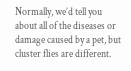Normally, we’d tell you about all of the diseases or damage caused by a pet, but cluster flies are different.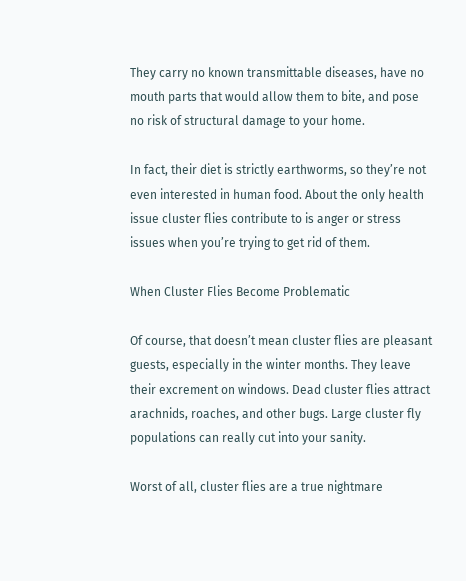They carry no known transmittable diseases, have no mouth parts that would allow them to bite, and pose no risk of structural damage to your home.

In fact, their diet is strictly earthworms, so they’re not even interested in human food. About the only health issue cluster flies contribute to is anger or stress issues when you’re trying to get rid of them.

When Cluster Flies Become Problematic

Of course, that doesn’t mean cluster flies are pleasant guests, especially in the winter months. They leave their excrement on windows. Dead cluster flies attract arachnids, roaches, and other bugs. Large cluster fly populations can really cut into your sanity.

Worst of all, cluster flies are a true nightmare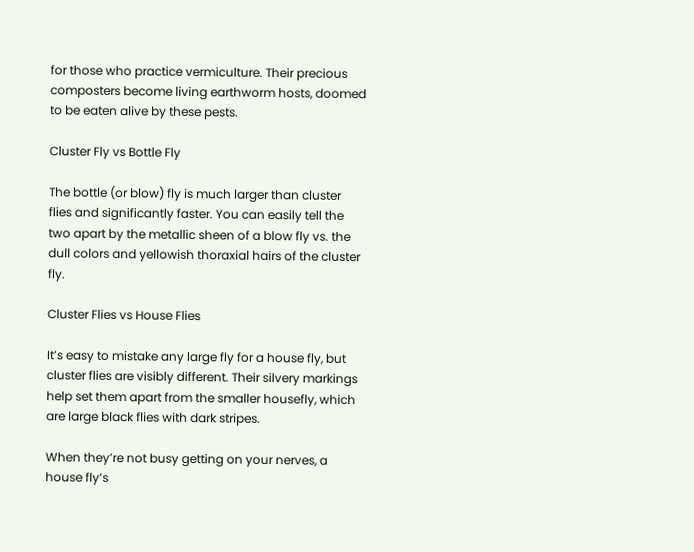for those who practice vermiculture. Their precious composters become living earthworm hosts, doomed to be eaten alive by these pests.

Cluster Fly vs Bottle Fly

The bottle (or blow) fly is much larger than cluster flies and significantly faster. You can easily tell the two apart by the metallic sheen of a blow fly vs. the dull colors and yellowish thoraxial hairs of the cluster fly.

Cluster Flies vs House Flies

It’s easy to mistake any large fly for a house fly, but cluster flies are visibly different. Their silvery markings help set them apart from the smaller housefly, which are large black flies with dark stripes.

When they’re not busy getting on your nerves, a house fly’s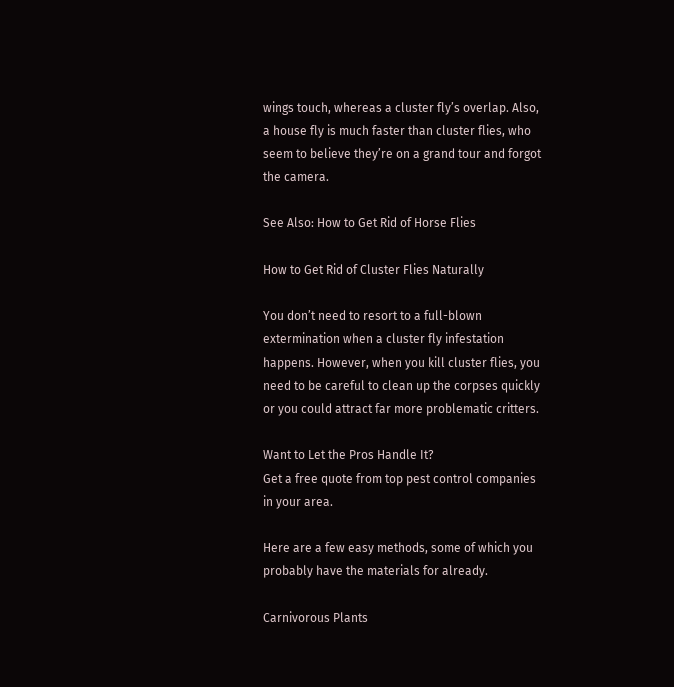wings touch, whereas a cluster fly’s overlap. Also, a house fly is much faster than cluster flies, who seem to believe they’re on a grand tour and forgot the camera.

See Also: How to Get Rid of Horse Flies

How to Get Rid of Cluster Flies Naturally

You don’t need to resort to a full-blown extermination when a cluster fly infestation happens. However, when you kill cluster flies, you need to be careful to clean up the corpses quickly or you could attract far more problematic critters.

Want to Let the Pros Handle It?
Get a free quote from top pest control companies in your area.

Here are a few easy methods, some of which you probably have the materials for already.

Carnivorous Plants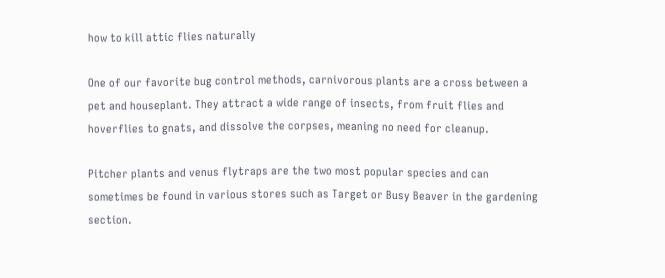how to kill attic flies naturally

One of our favorite bug control methods, carnivorous plants are a cross between a pet and houseplant. They attract a wide range of insects, from fruit flies and hoverflies to gnats, and dissolve the corpses, meaning no need for cleanup.

Pitcher plants and venus flytraps are the two most popular species and can sometimes be found in various stores such as Target or Busy Beaver in the gardening section.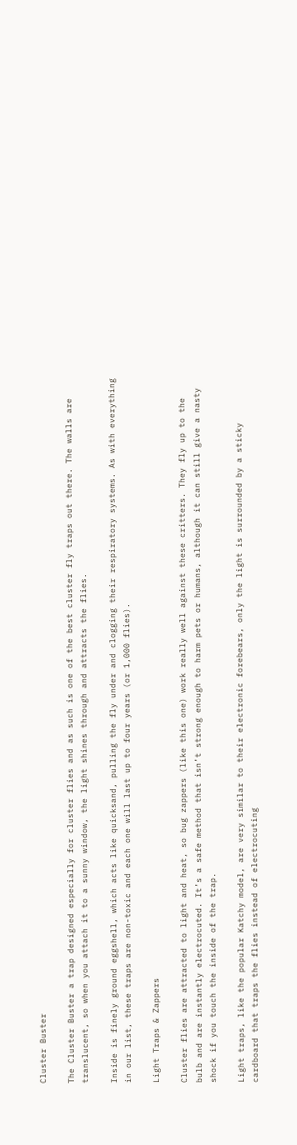Cluster Buster

The Cluster Buster a trap designed especially for cluster flies and as such is one of the best cluster fly traps out there. The walls are translucent, so when you attach it to a sunny window, the light shines through and attracts the flies.

Inside is finely ground eggshell, which acts like quicksand, pulling the fly under and clogging their respiratory systems. As with everything in our list, these traps are non-toxic and each one will last up to four years (or 1,000 flies).

Light Traps & Zappers

Cluster flies are attracted to light and heat, so bug zappers (like this one) work really well against these critters. They fly up to the bulb and are instantly electrocuted. It’s a safe method that isn’t strong enough to harm pets or humans, although it can still give a nasty shock if you touch the inside of the trap.

Light traps, like the popular Katchy model, are very similar to their electronic forebears, only the light is surrounded by a sticky cardboard that traps the flies instead of electrocuting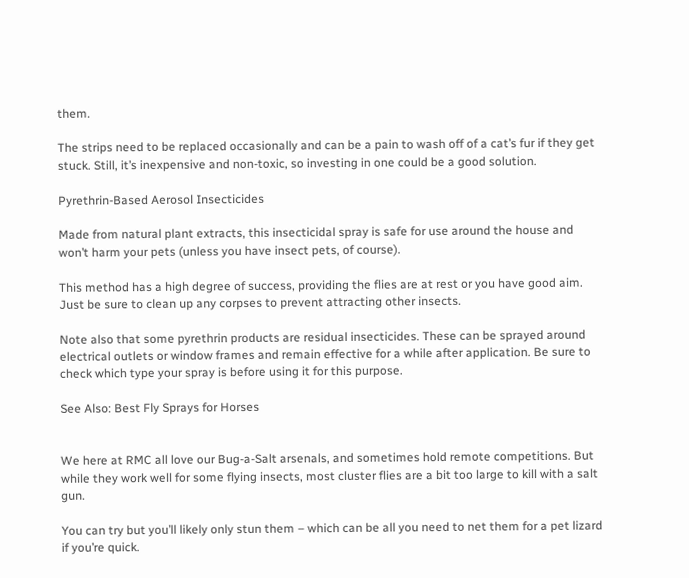them.

The strips need to be replaced occasionally and can be a pain to wash off of a cat’s fur if they get stuck. Still, it’s inexpensive and non-toxic, so investing in one could be a good solution.

Pyrethrin-Based Aerosol Insecticides

Made from natural plant extracts, this insecticidal spray is safe for use around the house and won’t harm your pets (unless you have insect pets, of course).

This method has a high degree of success, providing the flies are at rest or you have good aim. Just be sure to clean up any corpses to prevent attracting other insects.

Note also that some pyrethrin products are residual insecticides. These can be sprayed around electrical outlets or window frames and remain effective for a while after application. Be sure to check which type your spray is before using it for this purpose.

See Also: Best Fly Sprays for Horses


We here at RMC all love our Bug-a-Salt arsenals, and sometimes hold remote competitions. But while they work well for some flying insects, most cluster flies are a bit too large to kill with a salt gun.

You can try but you’ll likely only stun them – which can be all you need to net them for a pet lizard if you’re quick.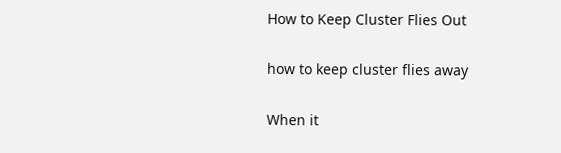How to Keep Cluster Flies Out

how to keep cluster flies away

When it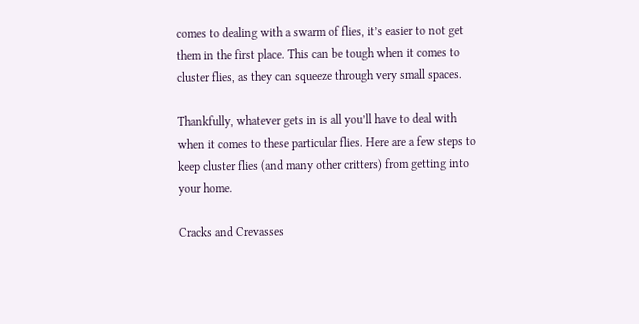comes to dealing with a swarm of flies, it’s easier to not get them in the first place. This can be tough when it comes to cluster flies, as they can squeeze through very small spaces.

Thankfully, whatever gets in is all you’ll have to deal with when it comes to these particular flies. Here are a few steps to keep cluster flies (and many other critters) from getting into your home.

Cracks and Crevasses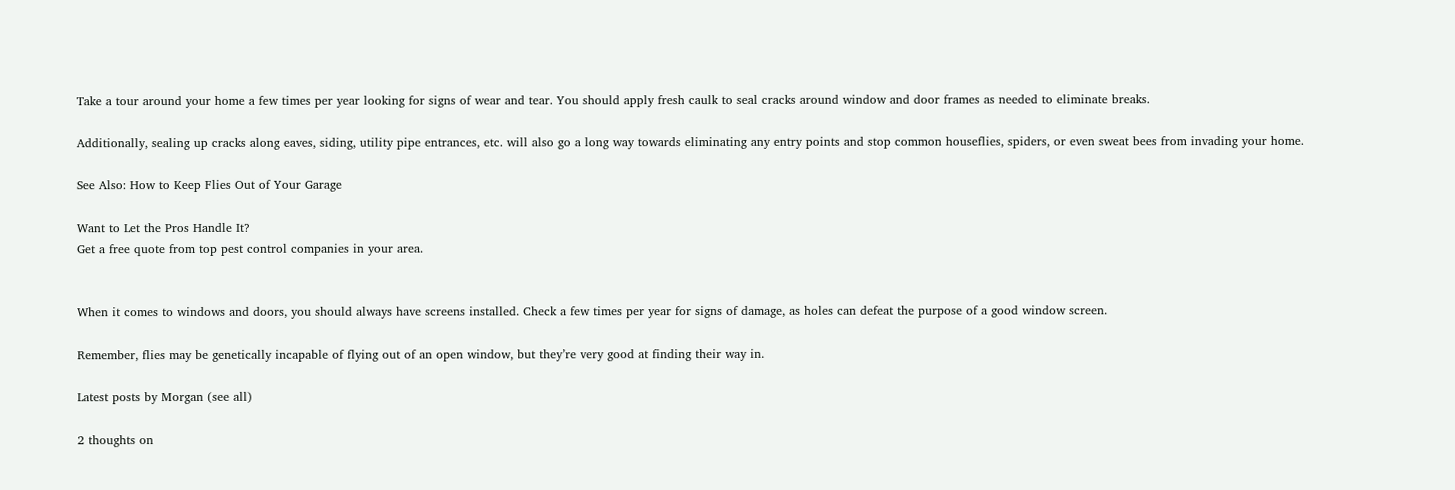Take a tour around your home a few times per year looking for signs of wear and tear. You should apply fresh caulk to seal cracks around window and door frames as needed to eliminate breaks.

Additionally, sealing up cracks along eaves, siding, utility pipe entrances, etc. will also go a long way towards eliminating any entry points and stop common houseflies, spiders, or even sweat bees from invading your home.

See Also: How to Keep Flies Out of Your Garage

Want to Let the Pros Handle It?
Get a free quote from top pest control companies in your area.


When it comes to windows and doors, you should always have screens installed. Check a few times per year for signs of damage, as holes can defeat the purpose of a good window screen.

Remember, flies may be genetically incapable of flying out of an open window, but they’re very good at finding their way in.

Latest posts by Morgan (see all)

2 thoughts on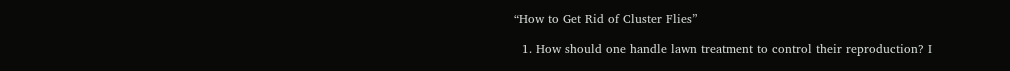“How to Get Rid of Cluster Flies”

  1. How should one handle lawn treatment to control their reproduction? I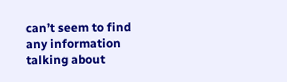can’t seem to find any information talking about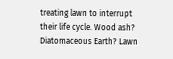treating lawn to interrupt their life cycle. Wood ash? Diatomaceous Earth? Lawn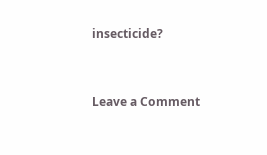insecticide?


Leave a Comment